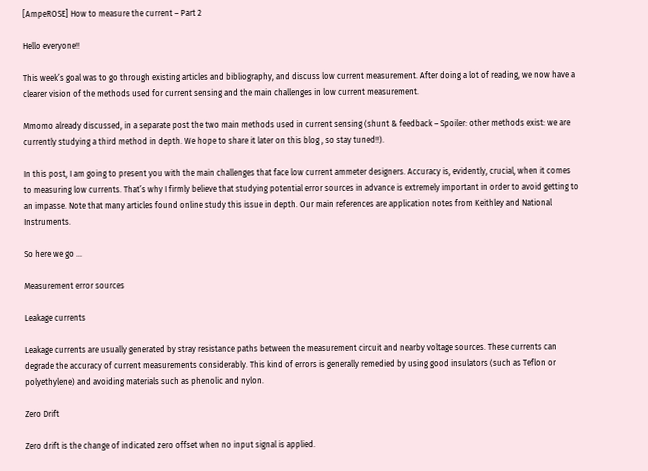[AmpeROSE] How to measure the current – Part 2

Hello everyone!!

This week’s goal was to go through existing articles and bibliography, and discuss low current measurement. After doing a lot of reading, we now have a clearer vision of the methods used for current sensing and the main challenges in low current measurement.

Mmomo already discussed, in a separate post the two main methods used in current sensing (shunt & feedback – Spoiler: other methods exist: we are currently studying a third method in depth. We hope to share it later on this blog , so stay tuned!!).

In this post, I am going to present you with the main challenges that face low current ammeter designers. Accuracy is, evidently, crucial, when it comes to measuring low currents. That’s why I firmly believe that studying potential error sources in advance is extremely important in order to avoid getting to an impasse. Note that many articles found online study this issue in depth. Our main references are application notes from Keithley and National Instruments.

So here we go …

Measurement error sources

Leakage currents

Leakage currents are usually generated by stray resistance paths between the measurement circuit and nearby voltage sources. These currents can degrade the accuracy of current measurements considerably. This kind of errors is generally remedied by using good insulators (such as Teflon or polyethylene) and avoiding materials such as phenolic and nylon.

Zero Drift

Zero drift is the change of indicated zero offset when no input signal is applied.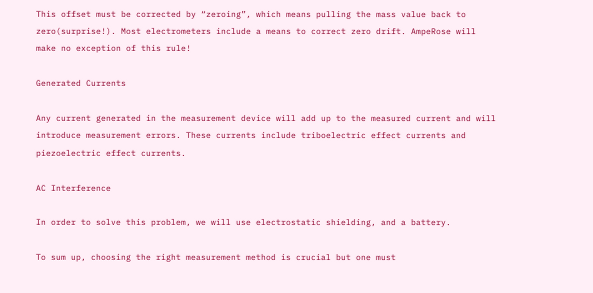This offset must be corrected by “zeroing”, which means pulling the mass value back to zero(surprise!). Most electrometers include a means to correct zero drift. AmpeRose will make no exception of this rule!

Generated Currents

Any current generated in the measurement device will add up to the measured current and will introduce measurement errors. These currents include triboelectric effect currents and piezoelectric effect currents.

AC Interference

In order to solve this problem, we will use electrostatic shielding, and a battery.

To sum up, choosing the right measurement method is crucial but one must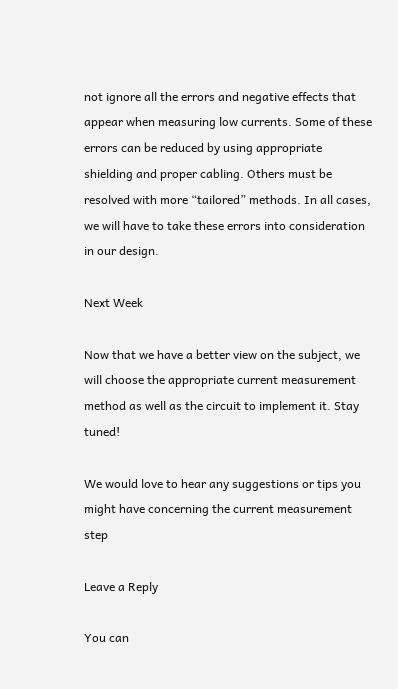not ignore all the errors and negative effects that appear when measuring low currents. Some of these errors can be reduced by using appropriate shielding and proper cabling. Others must be resolved with more “tailored” methods. In all cases, we will have to take these errors into consideration in our design.

Next Week

Now that we have a better view on the subject, we will choose the appropriate current measurement method as well as the circuit to implement it. Stay tuned!

We would love to hear any suggestions or tips you might have concerning the current measurement step

Leave a Reply

You can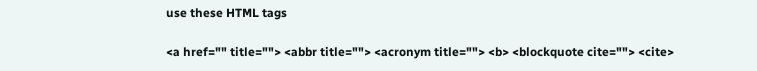use these HTML tags

<a href="" title=""> <abbr title=""> <acronym title=""> <b> <blockquote cite=""> <cite>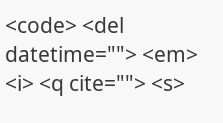<code> <del datetime=""> <em> <i> <q cite=""> <s>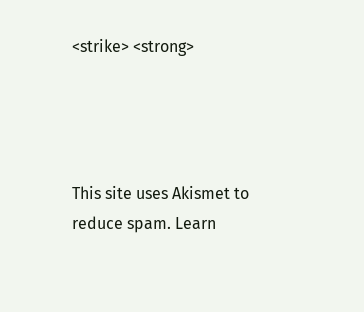<strike> <strong>




This site uses Akismet to reduce spam. Learn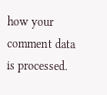how your comment data is processed.